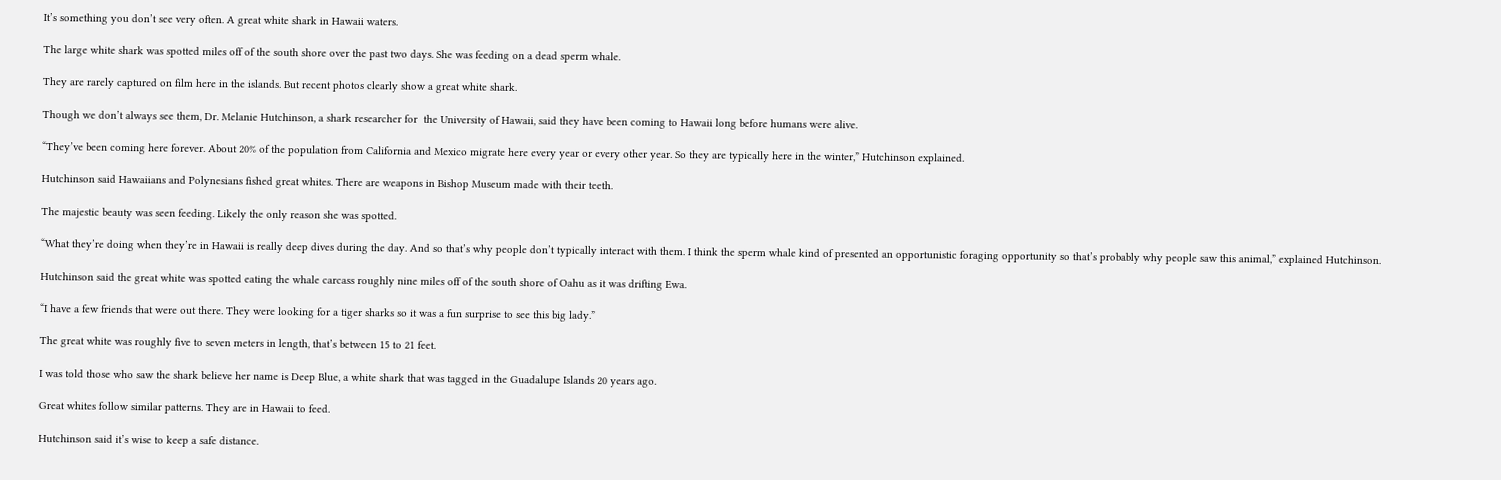It’s something you don’t see very often. A great white shark in Hawaii waters.

The large white shark was spotted miles off of the south shore over the past two days. She was feeding on a dead sperm whale.

They are rarely captured on film here in the islands. But recent photos clearly show a great white shark.

Though we don’t always see them, Dr. Melanie Hutchinson, a shark researcher for  the University of Hawaii, said they have been coming to Hawaii long before humans were alive.

“They’ve been coming here forever. About 20% of the population from California and Mexico migrate here every year or every other year. So they are typically here in the winter,” Hutchinson explained.

Hutchinson said Hawaiians and Polynesians fished great whites. There are weapons in Bishop Museum made with their teeth.

The majestic beauty was seen feeding. Likely the only reason she was spotted.

“What they’re doing when they’re in Hawaii is really deep dives during the day. And so that’s why people don’t typically interact with them. I think the sperm whale kind of presented an opportunistic foraging opportunity so that’s probably why people saw this animal,” explained Hutchinson.

Hutchinson said the great white was spotted eating the whale carcass roughly nine miles off of the south shore of Oahu as it was drifting Ewa.

“I have a few friends that were out there. They were looking for a tiger sharks so it was a fun surprise to see this big lady.”

The great white was roughly five to seven meters in length, that’s between 15 to 21 feet.

I was told those who saw the shark believe her name is Deep Blue, a white shark that was tagged in the Guadalupe Islands 20 years ago.

Great whites follow similar patterns. They are in Hawaii to feed.

Hutchinson said it’s wise to keep a safe distance.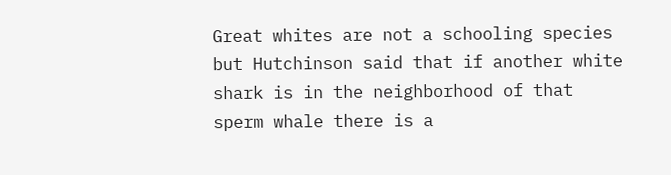Great whites are not a schooling species but Hutchinson said that if another white shark is in the neighborhood of that sperm whale there is a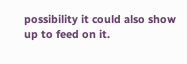possibility it could also show up to feed on it.